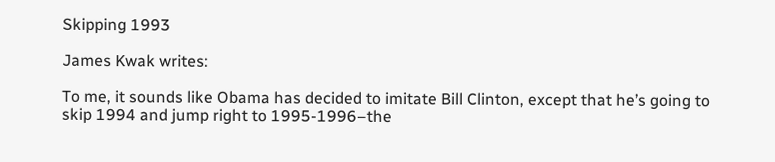Skipping 1993

James Kwak writes:

To me, it sounds like Obama has decided to imitate Bill Clinton, except that he’s going to skip 1994 and jump right to 1995-1996–the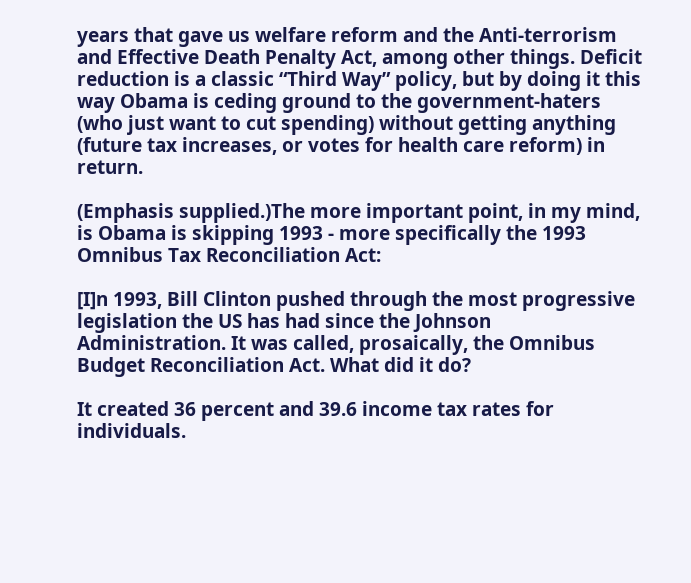years that gave us welfare reform and the Anti-terrorism and Effective Death Penalty Act, among other things. Deficit reduction is a classic “Third Way” policy, but by doing it this way Obama is ceding ground to the government-haters (who just want to cut spending) without getting anything (future tax increases, or votes for health care reform) in return.

(Emphasis supplied.)The more important point, in my mind, is Obama is skipping 1993 - more specifically the 1993 Omnibus Tax Reconciliation Act:

[I]n 1993, Bill Clinton pushed through the most progressive legislation the US has had since the Johnson Administration. It was called, prosaically, the Omnibus Budget Reconciliation Act. What did it do?

It created 36 percent and 39.6 income tax rates for individuals.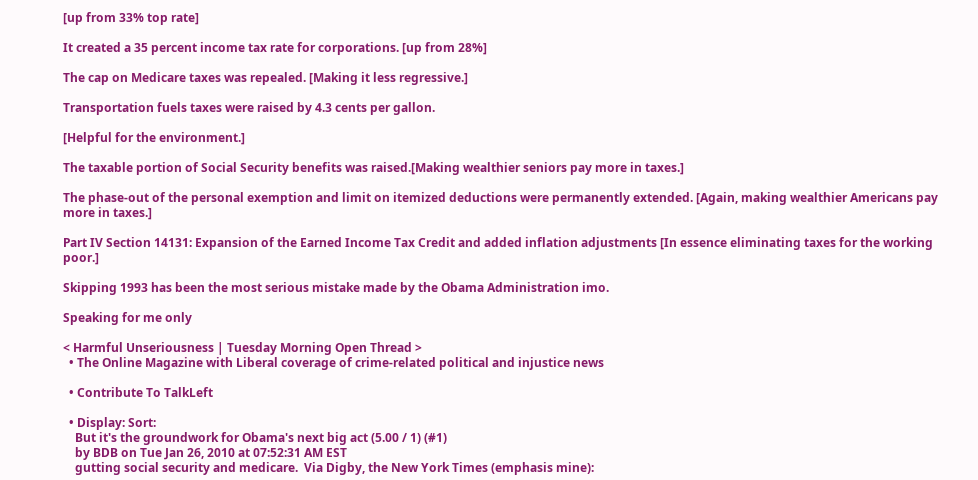[up from 33% top rate]

It created a 35 percent income tax rate for corporations. [up from 28%]

The cap on Medicare taxes was repealed. [Making it less regressive.]

Transportation fuels taxes were raised by 4.3 cents per gallon.

[Helpful for the environment.]

The taxable portion of Social Security benefits was raised.[Making wealthier seniors pay more in taxes.]

The phase-out of the personal exemption and limit on itemized deductions were permanently extended. [Again, making wealthier Americans pay more in taxes.]

Part IV Section 14131: Expansion of the Earned Income Tax Credit and added inflation adjustments [In essence eliminating taxes for the working poor.]

Skipping 1993 has been the most serious mistake made by the Obama Administration imo.

Speaking for me only

< Harmful Unseriousness | Tuesday Morning Open Thread >
  • The Online Magazine with Liberal coverage of crime-related political and injustice news

  • Contribute To TalkLeft

  • Display: Sort:
    But it's the groundwork for Obama's next big act (5.00 / 1) (#1)
    by BDB on Tue Jan 26, 2010 at 07:52:31 AM EST
    gutting social security and medicare.  Via Digby, the New York Times (emphasis mine):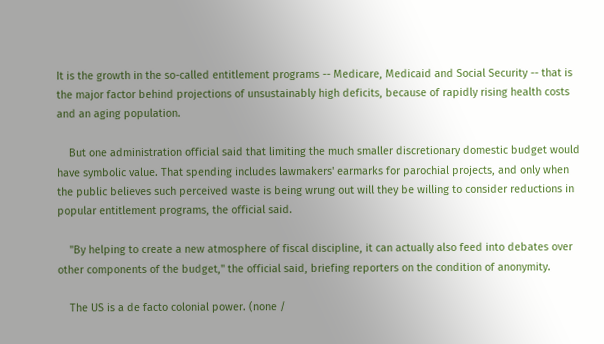It is the growth in the so-called entitlement programs -- Medicare, Medicaid and Social Security -- that is the major factor behind projections of unsustainably high deficits, because of rapidly rising health costs and an aging population.

    But one administration official said that limiting the much smaller discretionary domestic budget would have symbolic value. That spending includes lawmakers' earmarks for parochial projects, and only when the public believes such perceived waste is being wrung out will they be willing to consider reductions in popular entitlement programs, the official said.

    "By helping to create a new atmosphere of fiscal discipline, it can actually also feed into debates over other components of the budget," the official said, briefing reporters on the condition of anonymity.

    The US is a de facto colonial power. (none /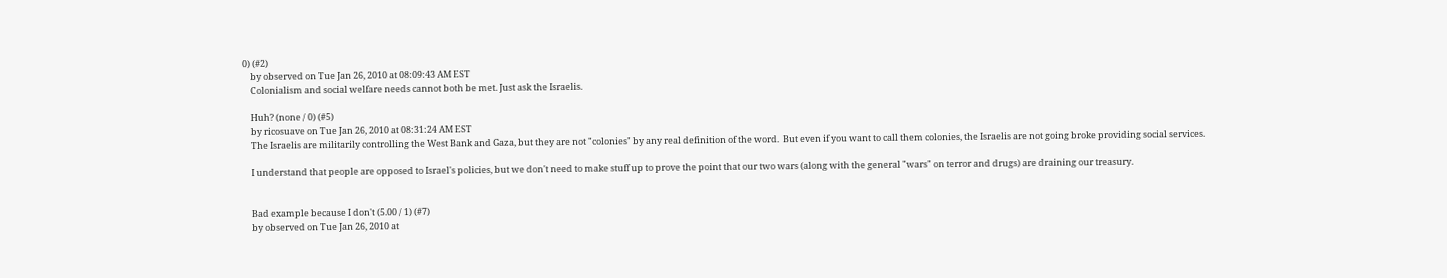0) (#2)
    by observed on Tue Jan 26, 2010 at 08:09:43 AM EST
    Colonialism and social welfare needs cannot both be met. Just ask the Israelis.

    Huh? (none / 0) (#5)
    by ricosuave on Tue Jan 26, 2010 at 08:31:24 AM EST
    The Israelis are militarily controlling the West Bank and Gaza, but they are not "colonies" by any real definition of the word.  But even if you want to call them colonies, the Israelis are not going broke providing social services.

    I understand that people are opposed to Israel's policies, but we don't need to make stuff up to prove the point that our two wars (along with the general "wars" on terror and drugs) are draining our treasury.


    Bad example because I don't (5.00 / 1) (#7)
    by observed on Tue Jan 26, 2010 at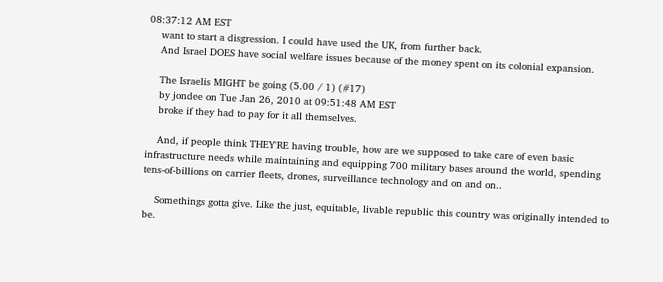08:37:12 AM EST
    want to start a disgression. I could have used the UK, from further back.
    And Israel DOES have social welfare issues because of the money spent on its colonial expansion.

    The Israelis MIGHT be going (5.00 / 1) (#17)
    by jondee on Tue Jan 26, 2010 at 09:51:48 AM EST
    broke if they had to pay for it all themselves.

    And, if people think THEY'RE having trouble, how are we supposed to take care of even basic infrastructure needs while maintaining and equipping 700 military bases around the world, spending tens-of-billions on carrier fleets, drones, surveillance technology and on and on..

    Somethings gotta give. Like the just, equitable, livable republic this country was originally intended to be.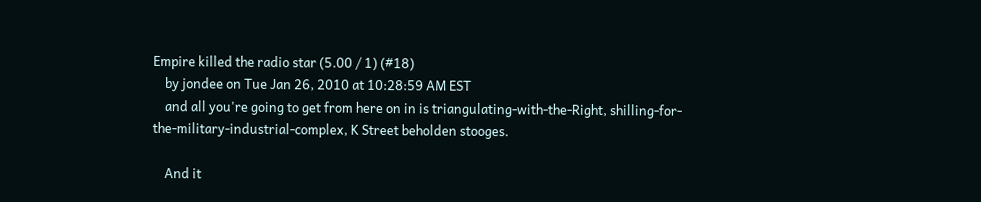Empire killed the radio star (5.00 / 1) (#18)
    by jondee on Tue Jan 26, 2010 at 10:28:59 AM EST
    and all you're going to get from here on in is triangulating-with-the-Right, shilling-for-the-military-industrial-complex, K Street beholden stooges.

    And it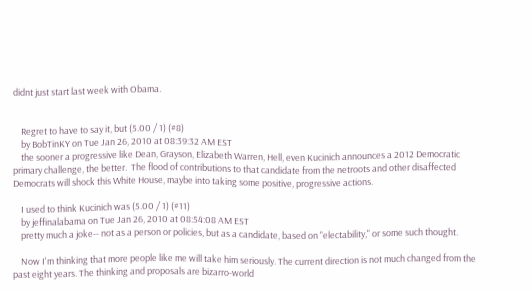didnt just start last week with Obama.


    Regret to have to say it, but (5.00 / 1) (#8)
    by BobTinKY on Tue Jan 26, 2010 at 08:39:32 AM EST
    the sooner a progressive like Dean, Grayson, Elizabeth Warren, Hell, even Kucinich announces a 2012 Democratic primary challenge, the better.  The flood of contributions to that candidate from the netroots and other disaffected Democrats will shock this White House, maybe into taking some positive, progressive actions.

    I used to think Kucinich was (5.00 / 1) (#11)
    by jeffinalabama on Tue Jan 26, 2010 at 08:54:08 AM EST
    pretty much a joke-- not as a person or policies, but as a candidate, based on "electability," or some such thought.

    Now I'm thinking that more people like me will take him seriously. The current direction is not much changed from the past eight years. The thinking and proposals are bizarro-world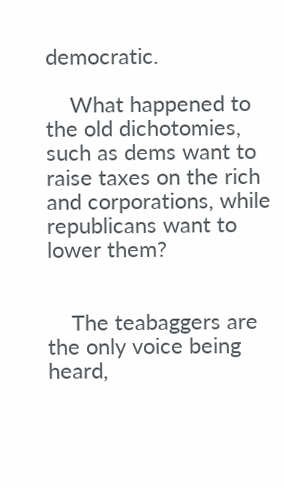democratic.

    What happened to the old dichotomies, such as dems want to raise taxes on the rich and corporations, while republicans want to lower them?


    The teabaggers are the only voice being heard,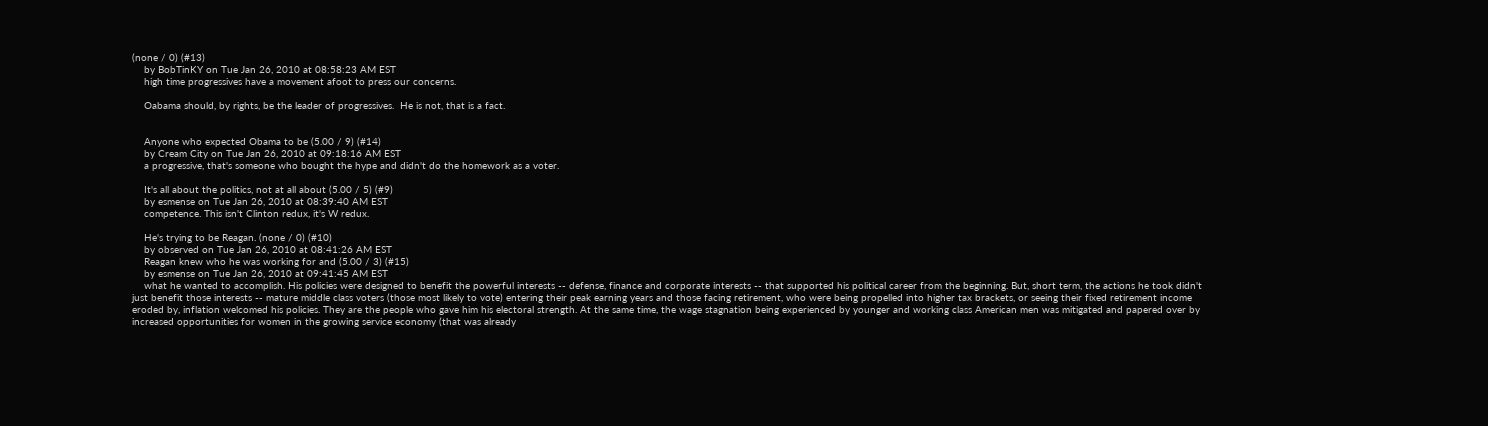(none / 0) (#13)
    by BobTinKY on Tue Jan 26, 2010 at 08:58:23 AM EST
    high time progressives have a movement afoot to press our concerns.

    Oabama should, by rights, be the leader of progressives.  He is not, that is a fact.


    Anyone who expected Obama to be (5.00 / 9) (#14)
    by Cream City on Tue Jan 26, 2010 at 09:18:16 AM EST
    a progressive, that's someone who bought the hype and didn't do the homework as a voter.

    It's all about the politics, not at all about (5.00 / 5) (#9)
    by esmense on Tue Jan 26, 2010 at 08:39:40 AM EST
    competence. This isn't Clinton redux, it's W redux.

    He's trying to be Reagan. (none / 0) (#10)
    by observed on Tue Jan 26, 2010 at 08:41:26 AM EST
    Reagan knew who he was working for and (5.00 / 3) (#15)
    by esmense on Tue Jan 26, 2010 at 09:41:45 AM EST
    what he wanted to accomplish. His policies were designed to benefit the powerful interests -- defense, finance and corporate interests -- that supported his political career from the beginning. But, short term, the actions he took didn't just benefit those interests -- mature middle class voters (those most likely to vote) entering their peak earning years and those facing retirement, who were being propelled into higher tax brackets, or seeing their fixed retirement income eroded by, inflation welcomed his policies. They are the people who gave him his electoral strength. At the same time, the wage stagnation being experienced by younger and working class American men was mitigated and papered over by increased opportunities for women in the growing service economy (that was already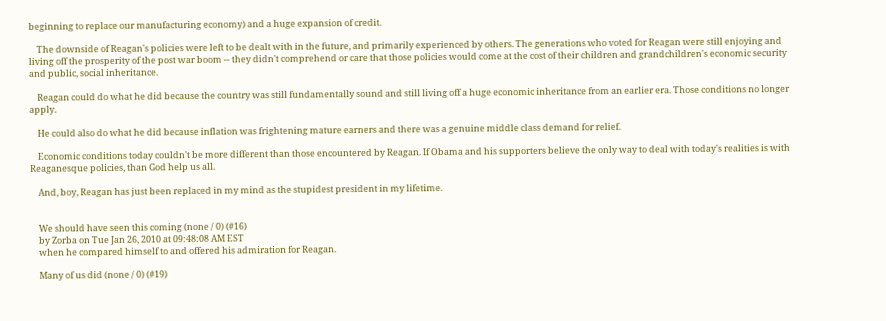beginning to replace our manufacturing economy) and a huge expansion of credit.

    The downside of Reagan's policies were left to be dealt with in the future, and primarily experienced by others. The generations who voted for Reagan were still enjoying and living off the prosperity of the post war boom -- they didn't comprehend or care that those policies would come at the cost of their children and grandchildren's economic security and public, social inheritance.

    Reagan could do what he did because the country was still fundamentally sound and still living off a huge economic inheritance from an earlier era. Those conditions no longer apply.

    He could also do what he did because inflation was frightening mature earners and there was a genuine middle class demand for relief.

    Economic conditions today couldn't be more different than those encountered by Reagan. If Obama and his supporters believe the only way to deal with today's realities is with Reaganesque policies, than God help us all.

    And, boy, Reagan has just been replaced in my mind as the stupidest president in my lifetime.


    We should have seen this coming (none / 0) (#16)
    by Zorba on Tue Jan 26, 2010 at 09:48:08 AM EST
    when he compared himself to and offered his admiration for Reagan.

    Many of us did (none / 0) (#19)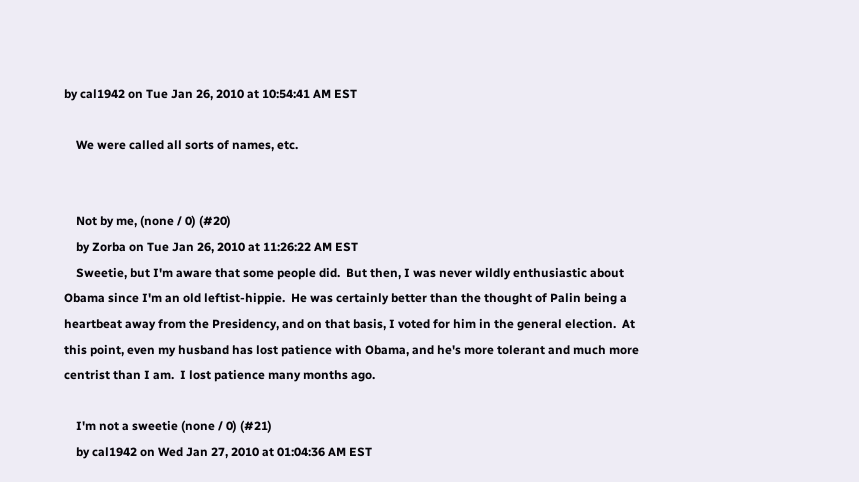by cal1942 on Tue Jan 26, 2010 at 10:54:41 AM EST

    We were called all sorts of names, etc.


    Not by me, (none / 0) (#20)
    by Zorba on Tue Jan 26, 2010 at 11:26:22 AM EST
    Sweetie, but I'm aware that some people did.  But then, I was never wildly enthusiastic about Obama since I'm an old leftist-hippie.  He was certainly better than the thought of Palin being a heartbeat away from the Presidency, and on that basis, I voted for him in the general election.  At this point, even my husband has lost patience with Obama, and he's more tolerant and much more centrist than I am.  I lost patience many months ago.

    I'm not a sweetie (none / 0) (#21)
    by cal1942 on Wed Jan 27, 2010 at 01:04:36 AM EST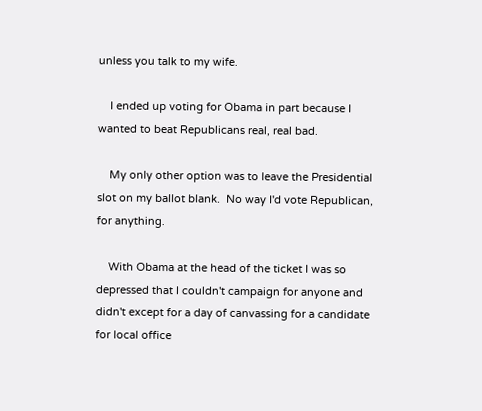unless you talk to my wife.

    I ended up voting for Obama in part because I wanted to beat Republicans real, real bad.

    My only other option was to leave the Presidential slot on my ballot blank.  No way I'd vote Republican, for anything.

    With Obama at the head of the ticket I was so depressed that I couldn't campaign for anyone and didn't except for a day of canvassing for a candidate for local office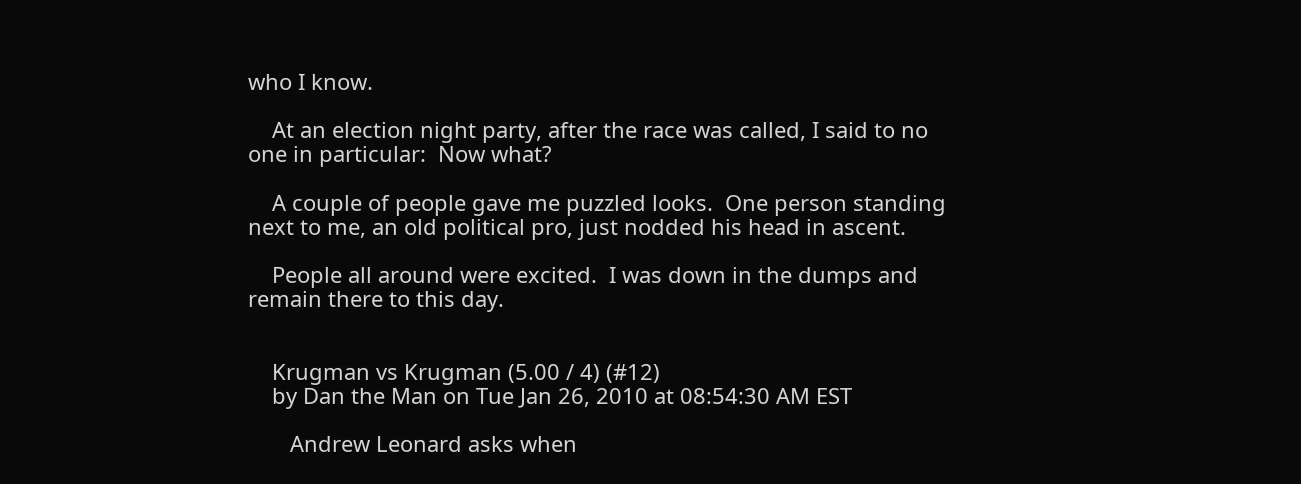who I know.

    At an election night party, after the race was called, I said to no one in particular:  Now what?

    A couple of people gave me puzzled looks.  One person standing next to me, an old political pro, just nodded his head in ascent.

    People all around were excited.  I was down in the dumps and remain there to this day.


    Krugman vs Krugman (5.00 / 4) (#12)
    by Dan the Man on Tue Jan 26, 2010 at 08:54:30 AM EST

       Andrew Leonard asks when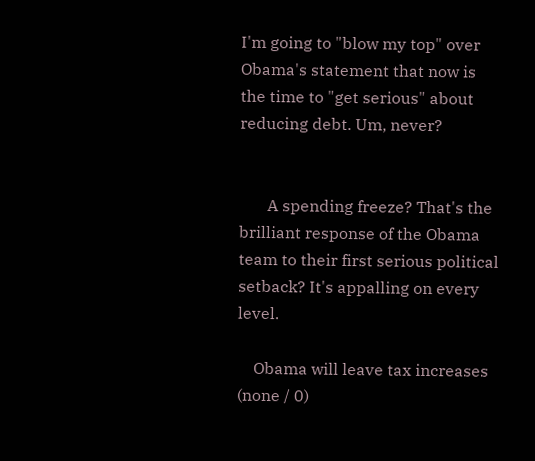I'm going to "blow my top" over Obama's statement that now is the time to "get serious" about reducing debt. Um, never?


       A spending freeze? That's the brilliant response of the Obama team to their first serious political setback? It's appalling on every level.

    Obama will leave tax increases (none / 0)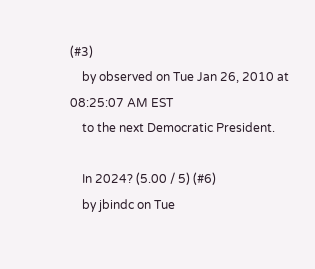(#3)
    by observed on Tue Jan 26, 2010 at 08:25:07 AM EST
    to the next Democratic President.

    In 2024? (5.00 / 5) (#6)
    by jbindc on Tue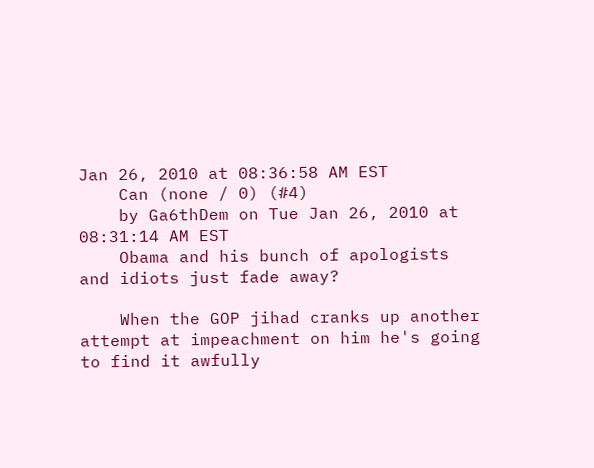Jan 26, 2010 at 08:36:58 AM EST
    Can (none / 0) (#4)
    by Ga6thDem on Tue Jan 26, 2010 at 08:31:14 AM EST
    Obama and his bunch of apologists and idiots just fade away?

    When the GOP jihad cranks up another attempt at impeachment on him he's going to find it awfully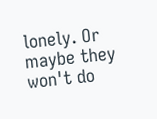lonely. Or maybe they won't do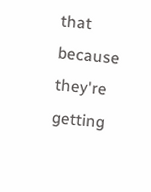that because they're getting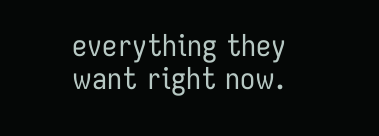everything they want right now.